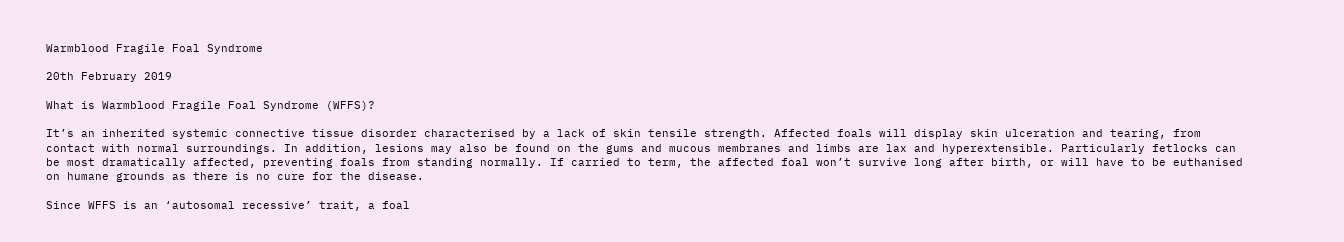Warmblood Fragile Foal Syndrome

20th February 2019

What is Warmblood Fragile Foal Syndrome (WFFS)?

It’s an inherited systemic connective tissue disorder characterised by a lack of skin tensile strength. Affected foals will display skin ulceration and tearing, from contact with normal surroundings. In addition, lesions may also be found on the gums and mucous membranes and limbs are lax and hyperextensible. Particularly fetlocks can be most dramatically affected, preventing foals from standing normally. If carried to term, the affected foal won’t survive long after birth, or will have to be euthanised on humane grounds as there is no cure for the disease.

Since WFFS is an ‘autosomal recessive’ trait, a foal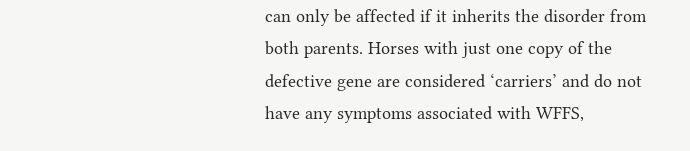can only be affected if it inherits the disorder from both parents. Horses with just one copy of the defective gene are considered ‘carriers’ and do not have any symptoms associated with WFFS,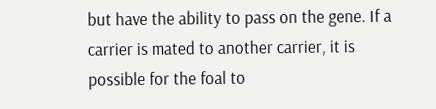but have the ability to pass on the gene. If a carrier is mated to another carrier, it is possible for the foal to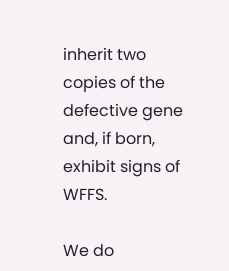inherit two copies of the defective gene and, if born, exhibit signs of WFFS.

We do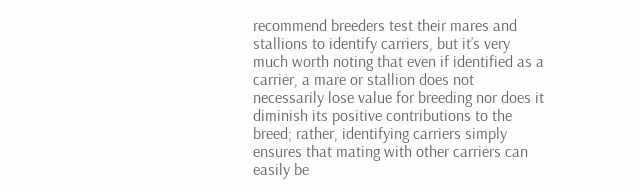recommend breeders test their mares and stallions to identify carriers, but it’s very much worth noting that even if identified as a carrier, a mare or stallion does not necessarily lose value for breeding nor does it diminish its positive contributions to the breed; rather, identifying carriers simply ensures that mating with other carriers can easily be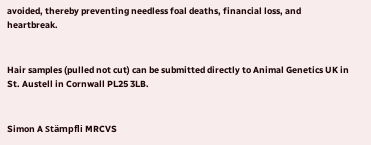avoided, thereby preventing needless foal deaths, financial loss, and heartbreak.


Hair samples (pulled not cut) can be submitted directly to Animal Genetics UK in St. Austell in Cornwall PL25 3LB.


Simon A Stämpfli MRCVS